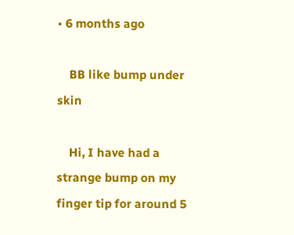• 6 months ago

    BB like bump under skin

    Hi, I have had a strange bump on my finger tip for around 5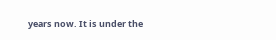years now. It is under the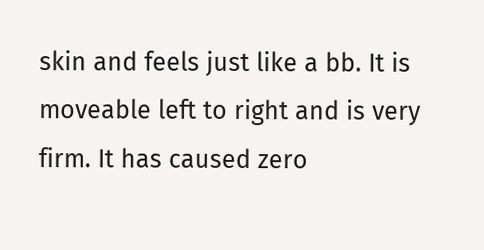skin and feels just like a bb. It is moveable left to right and is very firm. It has caused zero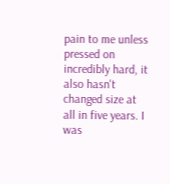pain to me unless pressed on incredibly hard, it also hasn't changed size at all in five years. I was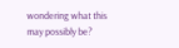wondering what this may possibly be?